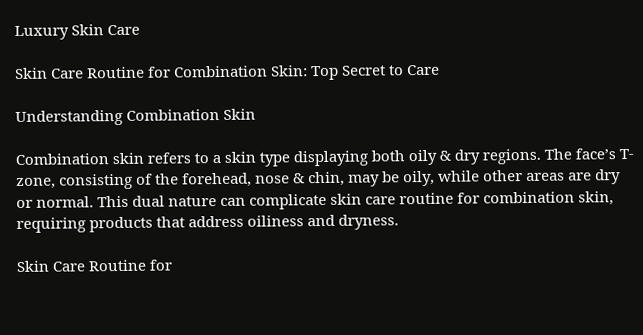Luxury Skin Care

Skin Care Routine for Combination Skin: Top Secret to Care

Understanding Combination Skin

Combination skin refers to a skin type displaying both oily & dry regions. The face’s T-zone, consisting of the forehead, nose & chin, may be oily, while other areas are dry or normal. This dual nature can complicate skin care routine for combination skin, requiring products that address oiliness and dryness.

Skin Care Routine for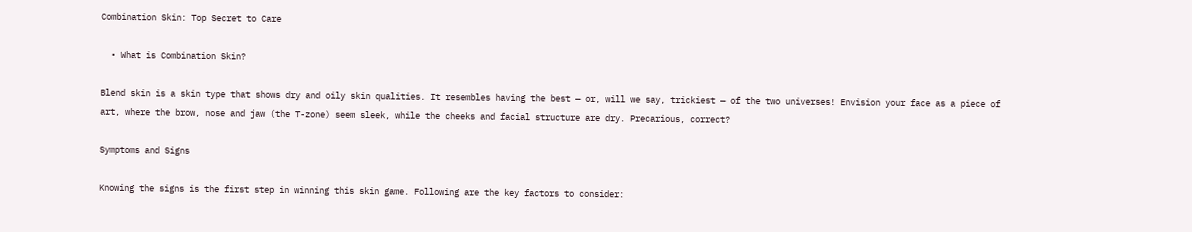Combination Skin: Top Secret to Care

  • What is Combination Skin?

Blend skin is a skin type that shows dry and oily skin qualities. It resembles having the best — or, will we say, trickiest — of the two universes! Envision your face as a piece of art, where the brow, nose and jaw (the T-zone) seem sleek, while the cheeks and facial structure are dry. Precarious, correct?

Symptoms and Signs

Knowing the signs is the first step in winning this skin game. Following are the key factors to consider: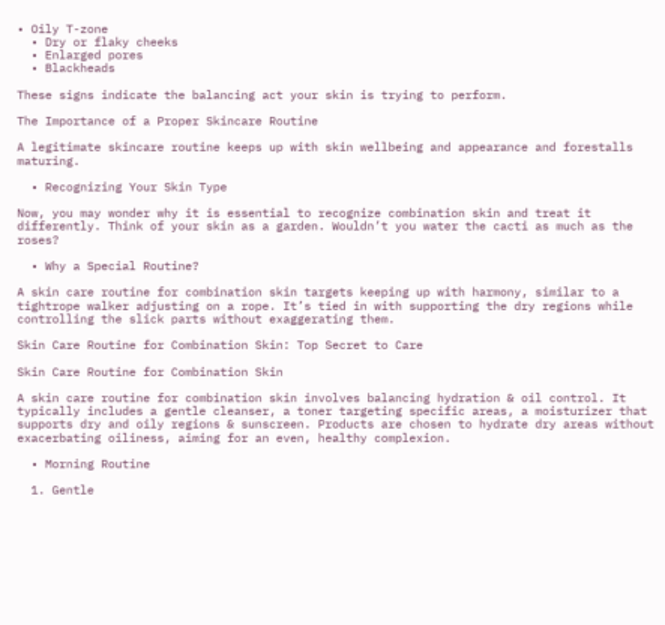• Oily T-zone
  • Dry or flaky cheeks
  • Enlarged pores
  • Blackheads

These signs indicate the balancing act your skin is trying to perform.

The Importance of a Proper Skincare Routine

A legitimate skincare routine keeps up with skin wellbeing and appearance and forestalls maturing.

  • Recognizing Your Skin Type

Now, you may wonder why it is essential to recognize combination skin and treat it differently. Think of your skin as a garden. Wouldn’t you water the cacti as much as the roses?

  • Why a Special Routine?

A skin care routine for combination skin targets keeping up with harmony, similar to a tightrope walker adjusting on a rope. It’s tied in with supporting the dry regions while controlling the slick parts without exaggerating them.

Skin Care Routine for Combination Skin: Top Secret to Care

Skin Care Routine for Combination Skin

A skin care routine for combination skin involves balancing hydration & oil control. It typically includes a gentle cleanser, a toner targeting specific areas, a moisturizer that supports dry and oily regions & sunscreen. Products are chosen to hydrate dry areas without exacerbating oiliness, aiming for an even, healthy complexion.

  • Morning Routine

  1. Gentle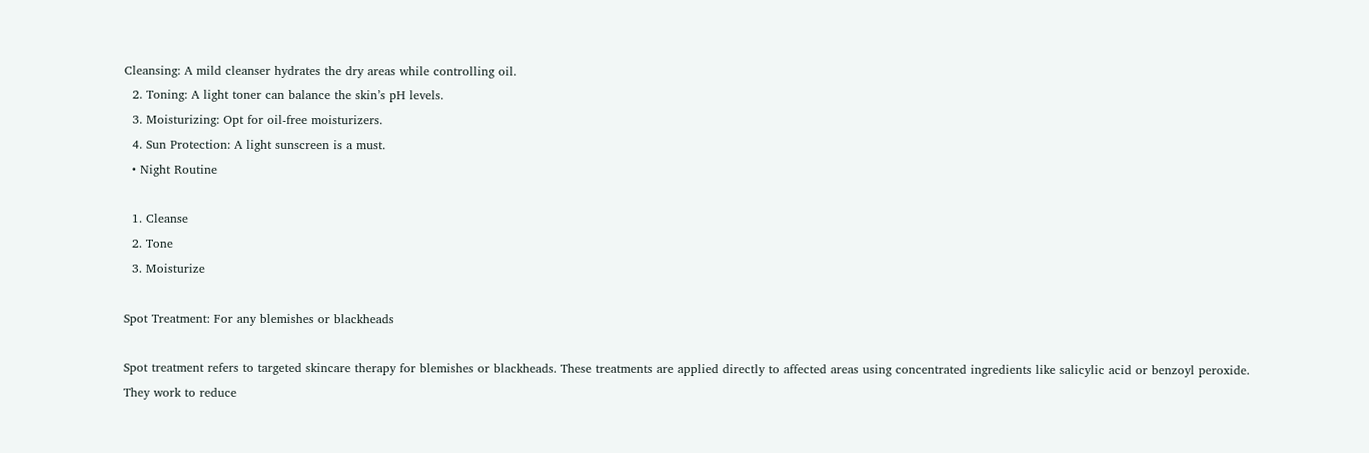Cleansing: A mild cleanser hydrates the dry areas while controlling oil.
  2. Toning: A light toner can balance the skin’s pH levels.
  3. Moisturizing: Opt for oil-free moisturizers.
  4. Sun Protection: A light sunscreen is a must.
  • Night Routine

  1. Cleanse
  2. Tone
  3. Moisturize

Spot Treatment: For any blemishes or blackheads

Spot treatment refers to targeted skincare therapy for blemishes or blackheads. These treatments are applied directly to affected areas using concentrated ingredients like salicylic acid or benzoyl peroxide. They work to reduce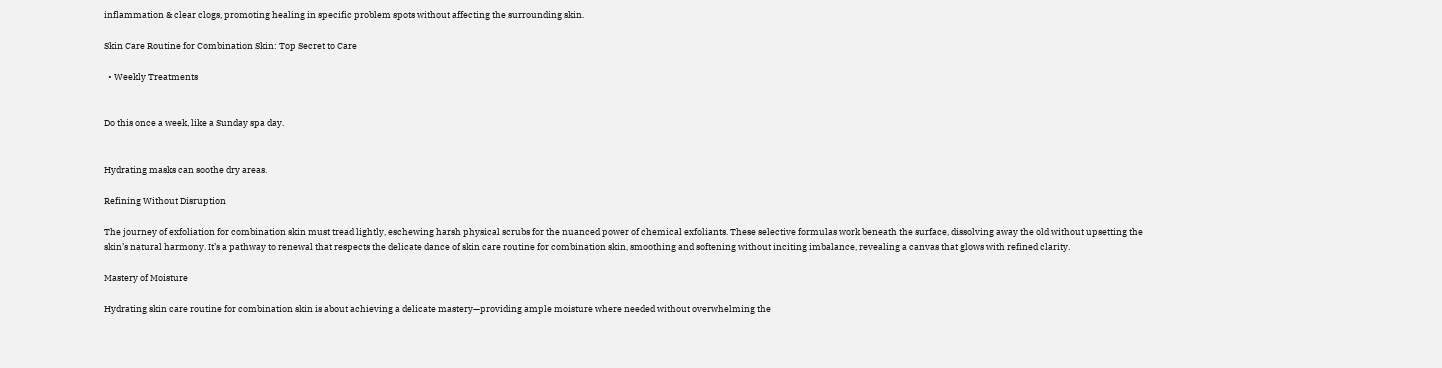inflammation & clear clogs, promoting healing in specific problem spots without affecting the surrounding skin.

Skin Care Routine for Combination Skin: Top Secret to Care

  • Weekly Treatments


Do this once a week, like a Sunday spa day.


Hydrating masks can soothe dry areas.

Refining Without Disruption

The journey of exfoliation for combination skin must tread lightly, eschewing harsh physical scrubs for the nuanced power of chemical exfoliants. These selective formulas work beneath the surface, dissolving away the old without upsetting the skin’s natural harmony. It’s a pathway to renewal that respects the delicate dance of skin care routine for combination skin, smoothing and softening without inciting imbalance, revealing a canvas that glows with refined clarity.

Mastery of Moisture

Hydrating skin care routine for combination skin is about achieving a delicate mastery—providing ample moisture where needed without overwhelming the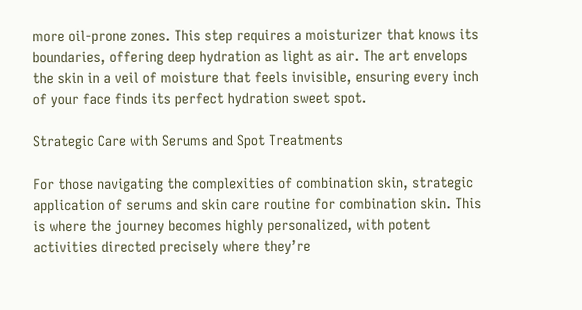more oil-prone zones. This step requires a moisturizer that knows its boundaries, offering deep hydration as light as air. The art envelops the skin in a veil of moisture that feels invisible, ensuring every inch of your face finds its perfect hydration sweet spot.

Strategic Care with Serums and Spot Treatments

For those navigating the complexities of combination skin, strategic application of serums and skin care routine for combination skin. This is where the journey becomes highly personalized, with potent activities directed precisely where they’re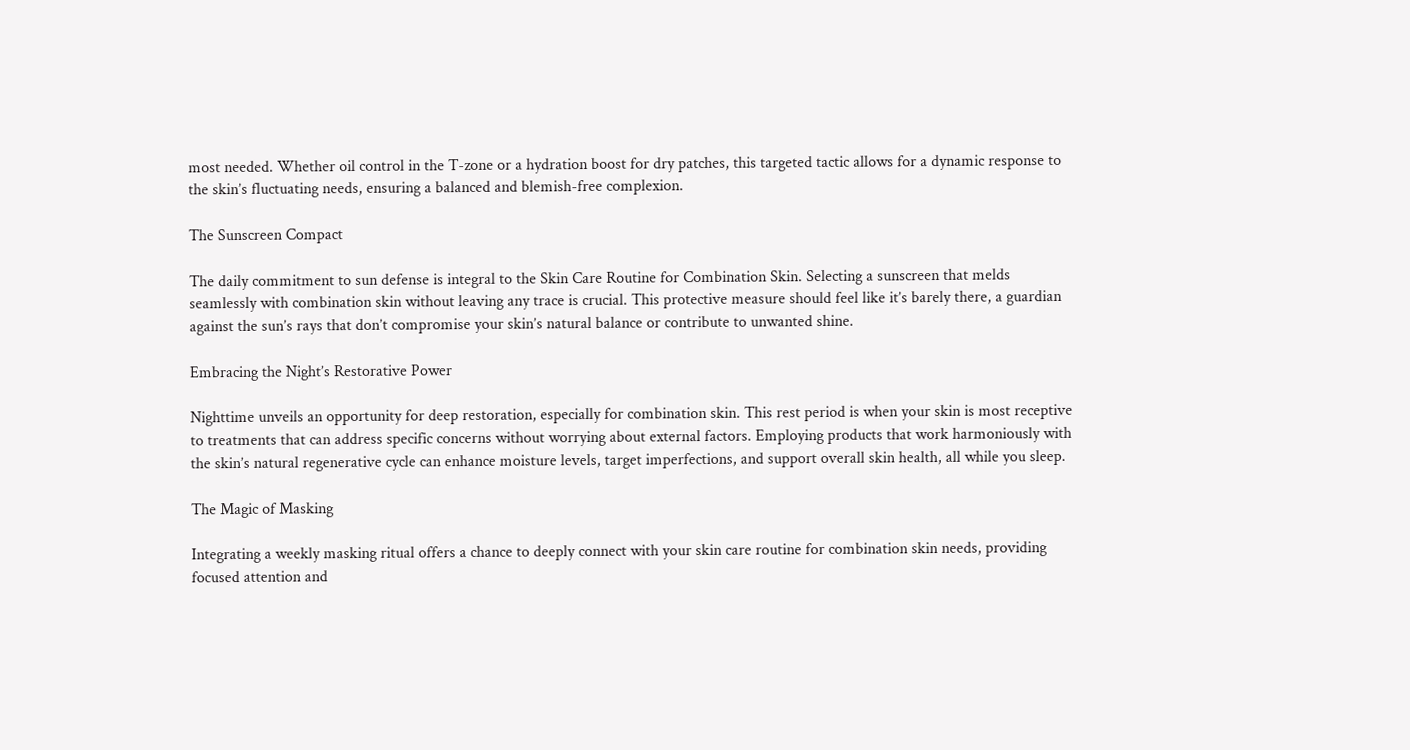most needed. Whether oil control in the T-zone or a hydration boost for dry patches, this targeted tactic allows for a dynamic response to the skin’s fluctuating needs, ensuring a balanced and blemish-free complexion.

The Sunscreen Compact

The daily commitment to sun defense is integral to the Skin Care Routine for Combination Skin. Selecting a sunscreen that melds seamlessly with combination skin without leaving any trace is crucial. This protective measure should feel like it’s barely there, a guardian against the sun’s rays that don’t compromise your skin’s natural balance or contribute to unwanted shine.

Embracing the Night’s Restorative Power

Nighttime unveils an opportunity for deep restoration, especially for combination skin. This rest period is when your skin is most receptive to treatments that can address specific concerns without worrying about external factors. Employing products that work harmoniously with the skin’s natural regenerative cycle can enhance moisture levels, target imperfections, and support overall skin health, all while you sleep.

The Magic of Masking

Integrating a weekly masking ritual offers a chance to deeply connect with your skin care routine for combination skin needs, providing focused attention and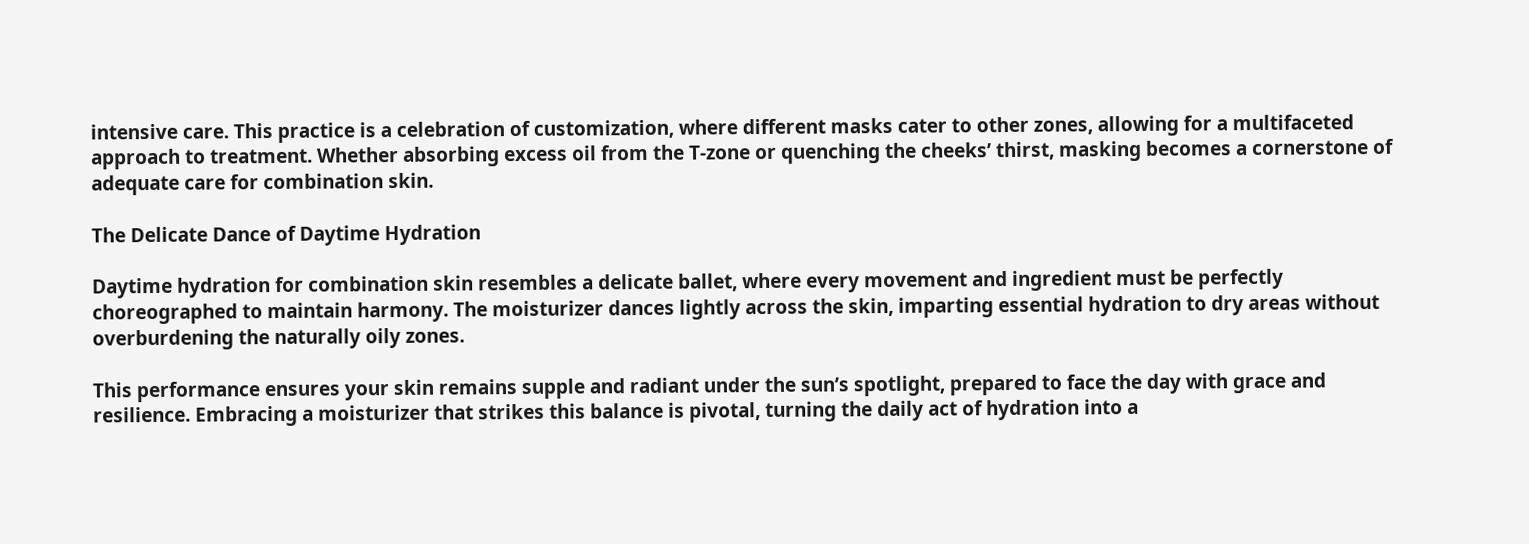intensive care. This practice is a celebration of customization, where different masks cater to other zones, allowing for a multifaceted approach to treatment. Whether absorbing excess oil from the T-zone or quenching the cheeks’ thirst, masking becomes a cornerstone of adequate care for combination skin.

The Delicate Dance of Daytime Hydration

Daytime hydration for combination skin resembles a delicate ballet, where every movement and ingredient must be perfectly choreographed to maintain harmony. The moisturizer dances lightly across the skin, imparting essential hydration to dry areas without overburdening the naturally oily zones.

This performance ensures your skin remains supple and radiant under the sun’s spotlight, prepared to face the day with grace and resilience. Embracing a moisturizer that strikes this balance is pivotal, turning the daily act of hydration into a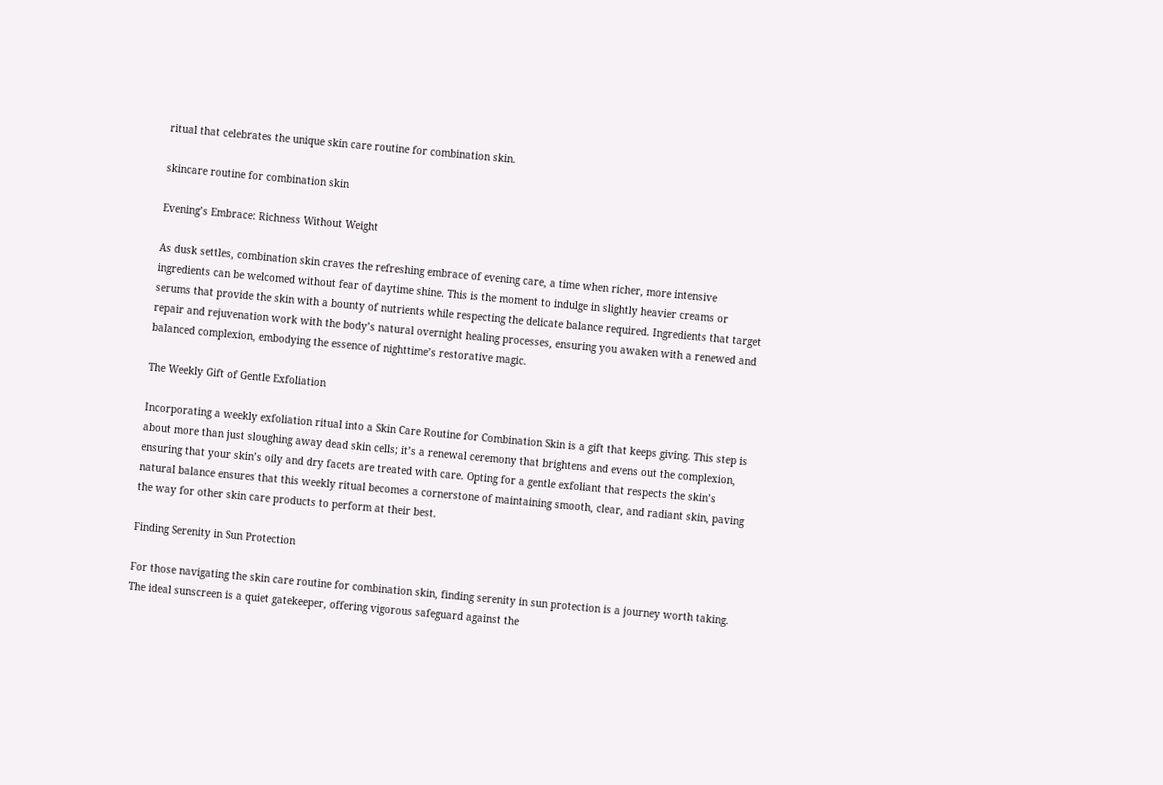ritual that celebrates the unique skin care routine for combination skin.

skincare routine for combination skin

Evening’s Embrace: Richness Without Weight

As dusk settles, combination skin craves the refreshing embrace of evening care, a time when richer, more intensive ingredients can be welcomed without fear of daytime shine. This is the moment to indulge in slightly heavier creams or serums that provide the skin with a bounty of nutrients while respecting the delicate balance required. Ingredients that target repair and rejuvenation work with the body’s natural overnight healing processes, ensuring you awaken with a renewed and balanced complexion, embodying the essence of nighttime’s restorative magic.

The Weekly Gift of Gentle Exfoliation

Incorporating a weekly exfoliation ritual into a Skin Care Routine for Combination Skin is a gift that keeps giving. This step is about more than just sloughing away dead skin cells; it’s a renewal ceremony that brightens and evens out the complexion, ensuring that your skin’s oily and dry facets are treated with care. Opting for a gentle exfoliant that respects the skin’s natural balance ensures that this weekly ritual becomes a cornerstone of maintaining smooth, clear, and radiant skin, paving the way for other skin care products to perform at their best.

Finding Serenity in Sun Protection

For those navigating the skin care routine for combination skin, finding serenity in sun protection is a journey worth taking. The ideal sunscreen is a quiet gatekeeper, offering vigorous safeguard against the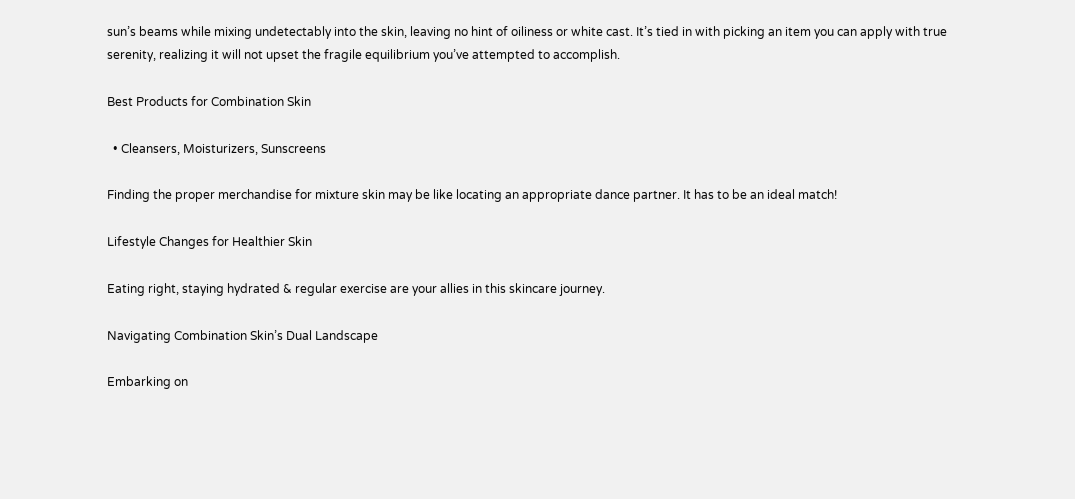sun’s beams while mixing undetectably into the skin, leaving no hint of oiliness or white cast. It’s tied in with picking an item you can apply with true serenity, realizing it will not upset the fragile equilibrium you’ve attempted to accomplish.

Best Products for Combination Skin

  • Cleansers, Moisturizers, Sunscreens

Finding the proper merchandise for mixture skin may be like locating an appropriate dance partner. It has to be an ideal match!

Lifestyle Changes for Healthier Skin

Eating right, staying hydrated & regular exercise are your allies in this skincare journey.

Navigating Combination Skin’s Dual Landscape

Embarking on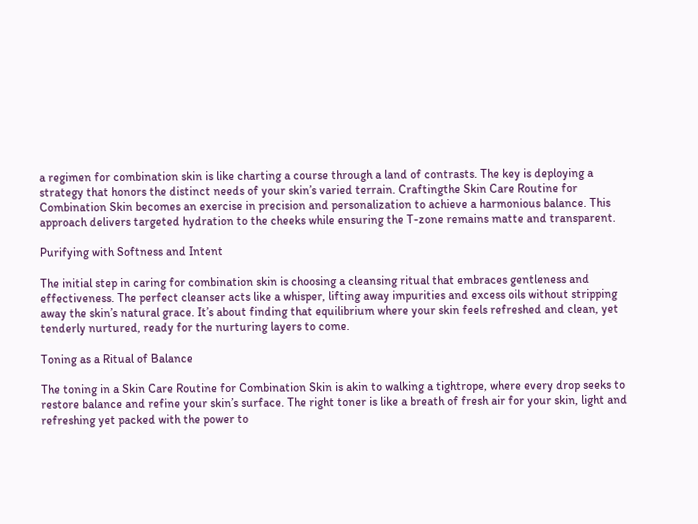a regimen for combination skin is like charting a course through a land of contrasts. The key is deploying a strategy that honors the distinct needs of your skin’s varied terrain. Craftingthe Skin Care Routine for Combination Skin becomes an exercise in precision and personalization to achieve a harmonious balance. This approach delivers targeted hydration to the cheeks while ensuring the T-zone remains matte and transparent.

Purifying with Softness and Intent

The initial step in caring for combination skin is choosing a cleansing ritual that embraces gentleness and effectiveness. The perfect cleanser acts like a whisper, lifting away impurities and excess oils without stripping away the skin’s natural grace. It’s about finding that equilibrium where your skin feels refreshed and clean, yet tenderly nurtured, ready for the nurturing layers to come.

Toning as a Ritual of Balance

The toning in a Skin Care Routine for Combination Skin is akin to walking a tightrope, where every drop seeks to restore balance and refine your skin’s surface. The right toner is like a breath of fresh air for your skin, light and refreshing yet packed with the power to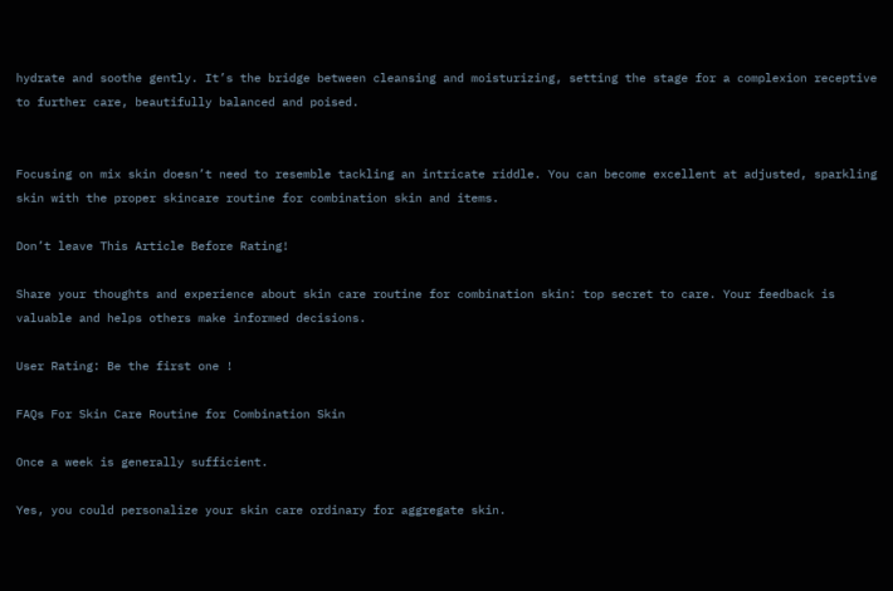hydrate and soothe gently. It’s the bridge between cleansing and moisturizing, setting the stage for a complexion receptive to further care, beautifully balanced and poised.


Focusing on mix skin doesn’t need to resemble tackling an intricate riddle. You can become excellent at adjusted, sparkling skin with the proper skincare routine for combination skin and items.

Don’t leave This Article Before Rating!

Share your thoughts and experience about skin care routine for combination skin: top secret to care. Your feedback is valuable and helps others make informed decisions.

User Rating: Be the first one !

FAQs For Skin Care Routine for Combination Skin

Once a week is generally sufficient.

Yes, you could personalize your skin care ordinary for aggregate skin.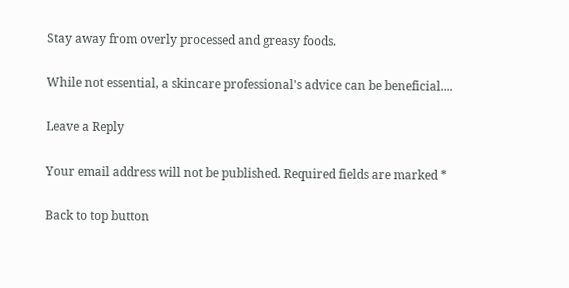Stay away from overly processed and greasy foods.

While not essential, a skincare professional's advice can be beneficial....

Leave a Reply

Your email address will not be published. Required fields are marked *

Back to top button